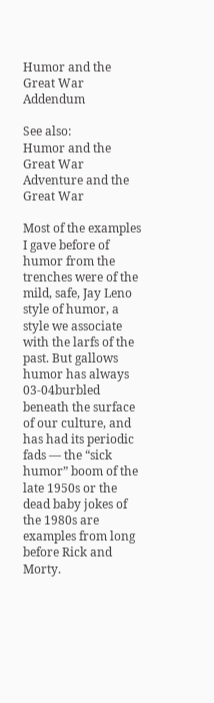Humor and the Great War Addendum

See also:
Humor and the Great War
Adventure and the Great War

Most of the examples I gave before of humor from the trenches were of the mild, safe, Jay Leno style of humor, a style we associate with the larfs of the past. But gallows humor has always 03-04burbled beneath the surface of our culture, and has had its periodic fads — the “sick humor” boom of the late 1950s or the dead baby jokes of the 1980s are examples from long before Rick and Morty.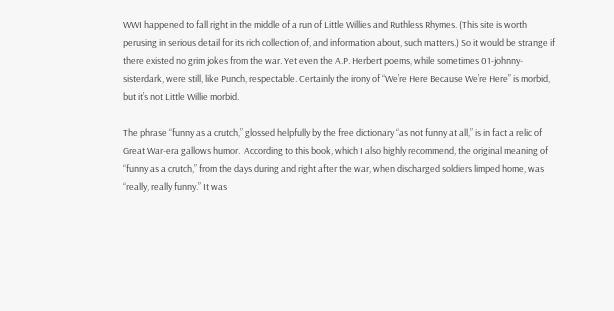WWI happened to fall right in the middle of a run of Little Willies and Ruthless Rhymes. (This site is worth perusing in serious detail for its rich collection of, and information about, such matters.) So it would be strange if there existed no grim jokes from the war. Yet even the A.P. Herbert poems, while sometimes 01-johnny-sisterdark, were still, like Punch, respectable. Certainly the irony of “We’re Here Because We’re Here” is morbid, but it’s not Little Willie morbid.

The phrase “funny as a crutch,” glossed helpfully by the free dictionary “as not funny at all,” is in fact a relic of Great War-era gallows humor.  According to this book, which I also highly recommend, the original meaning of “funny as a crutch,” from the days during and right after the war, when discharged soldiers limped home, was “really, really funny.” It was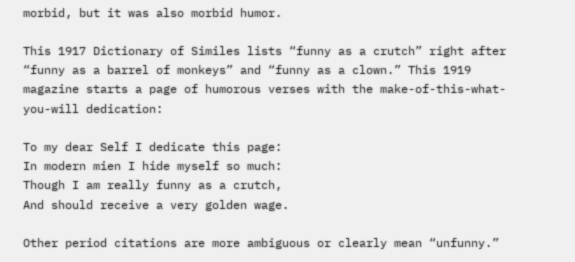morbid, but it was also morbid humor.

This 1917 Dictionary of Similes lists “funny as a crutch” right after “funny as a barrel of monkeys” and “funny as a clown.” This 1919 magazine starts a page of humorous verses with the make-of-this-what-you-will dedication:

To my dear Self I dedicate this page:
In modern mien I hide myself so much:
Though I am really funny as a crutch,
And should receive a very golden wage.

Other period citations are more ambiguous or clearly mean “unfunny.”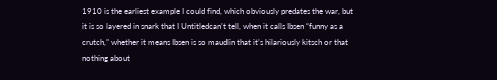1910 is the earliest example I could find, which obviously predates the war, but it is so layered in snark that I Untitledcan’t tell, when it calls Ibsen “funny as a crutch,” whether it means Ibsen is so maudlin that it’s hilariously kitsch or that nothing about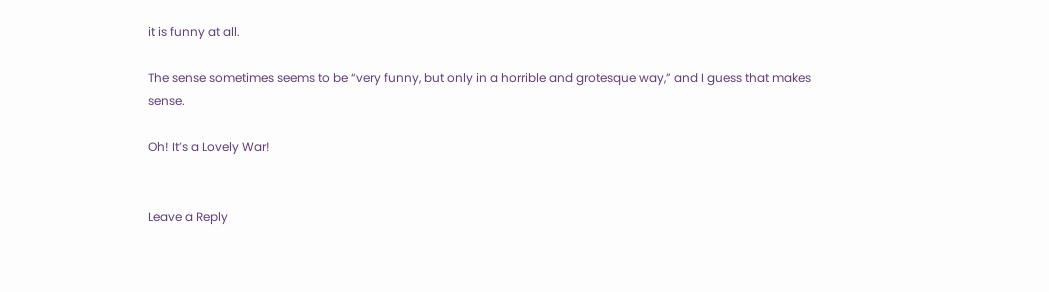it is funny at all.

The sense sometimes seems to be “very funny, but only in a horrible and grotesque way,” and I guess that makes sense.

Oh! It’s a Lovely War!


Leave a Reply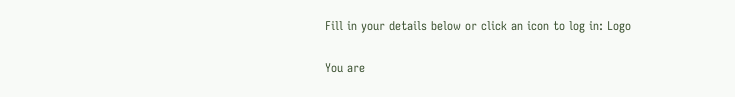Fill in your details below or click an icon to log in: Logo

You are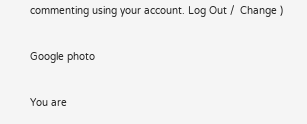commenting using your account. Log Out /  Change )

Google photo

You are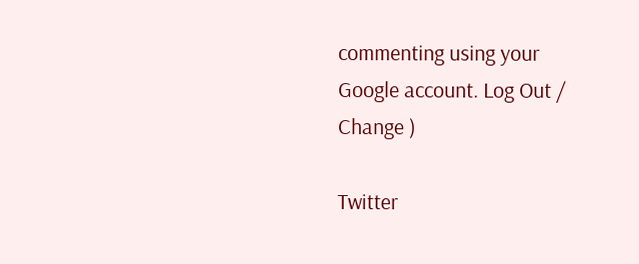commenting using your Google account. Log Out /  Change )

Twitter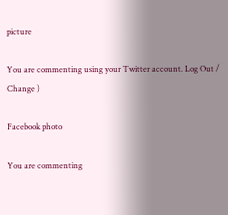picture

You are commenting using your Twitter account. Log Out /  Change )

Facebook photo

You are commenting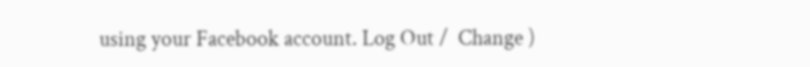using your Facebook account. Log Out /  Change )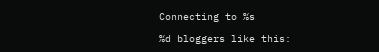Connecting to %s

%d bloggers like this: